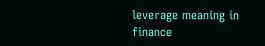leverage meaning in finance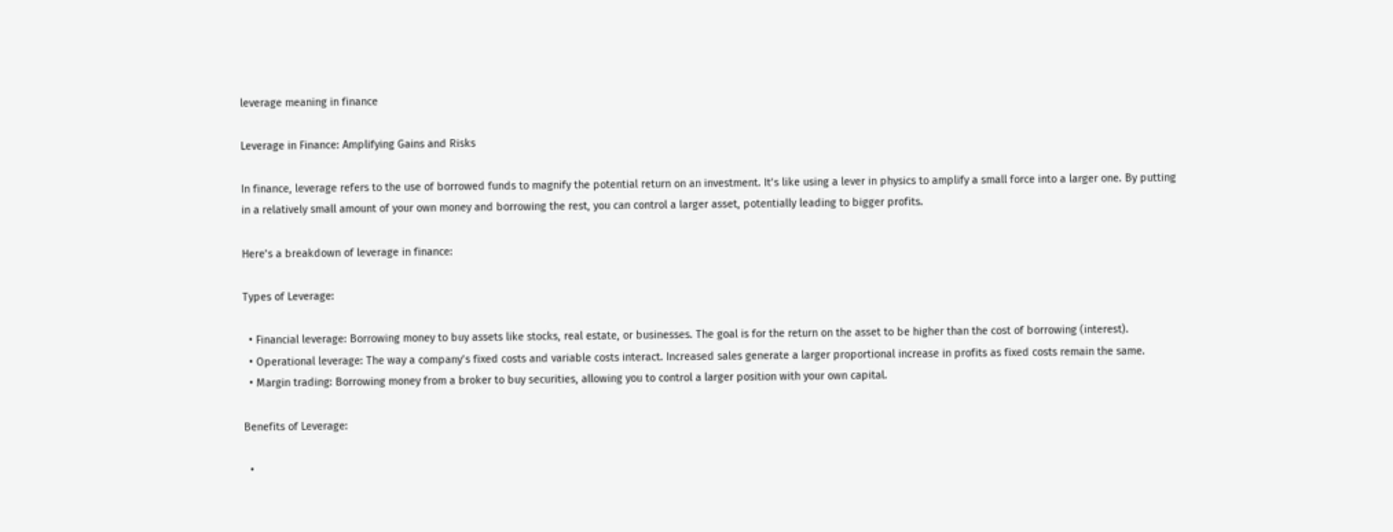leverage meaning in finance

Leverage in Finance: Amplifying Gains and Risks

In finance, leverage refers to the use of borrowed funds to magnify the potential return on an investment. It’s like using a lever in physics to amplify a small force into a larger one. By putting in a relatively small amount of your own money and borrowing the rest, you can control a larger asset, potentially leading to bigger profits.

Here’s a breakdown of leverage in finance:

Types of Leverage:

  • Financial leverage: Borrowing money to buy assets like stocks, real estate, or businesses. The goal is for the return on the asset to be higher than the cost of borrowing (interest).
  • Operational leverage: The way a company’s fixed costs and variable costs interact. Increased sales generate a larger proportional increase in profits as fixed costs remain the same.
  • Margin trading: Borrowing money from a broker to buy securities, allowing you to control a larger position with your own capital.

Benefits of Leverage:

  •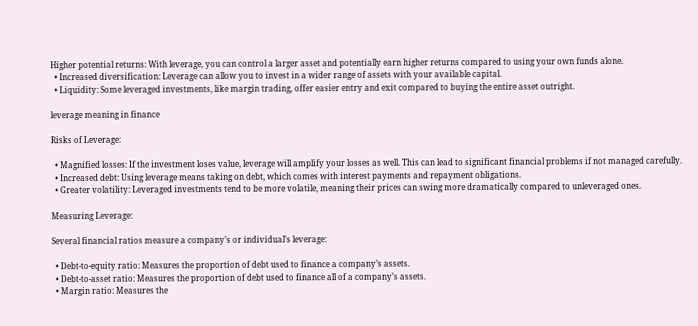Higher potential returns: With leverage, you can control a larger asset and potentially earn higher returns compared to using your own funds alone.
  • Increased diversification: Leverage can allow you to invest in a wider range of assets with your available capital.
  • Liquidity: Some leveraged investments, like margin trading, offer easier entry and exit compared to buying the entire asset outright.

leverage meaning in finance

Risks of Leverage:

  • Magnified losses: If the investment loses value, leverage will amplify your losses as well. This can lead to significant financial problems if not managed carefully.
  • Increased debt: Using leverage means taking on debt, which comes with interest payments and repayment obligations.
  • Greater volatility: Leveraged investments tend to be more volatile, meaning their prices can swing more dramatically compared to unleveraged ones.

Measuring Leverage:

Several financial ratios measure a company’s or individual’s leverage:

  • Debt-to-equity ratio: Measures the proportion of debt used to finance a company’s assets.
  • Debt-to-asset ratio: Measures the proportion of debt used to finance all of a company’s assets.
  • Margin ratio: Measures the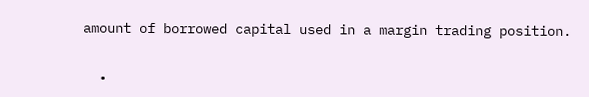amount of borrowed capital used in a margin trading position.


  •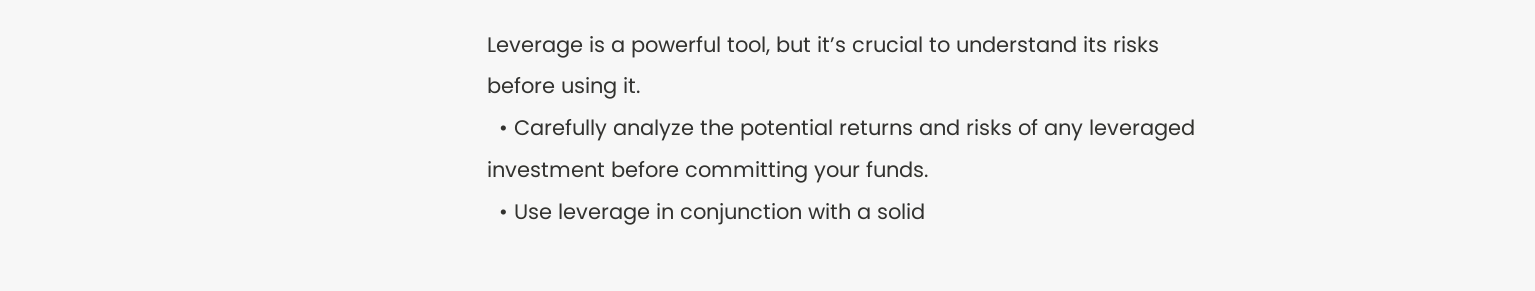Leverage is a powerful tool, but it’s crucial to understand its risks before using it.
  • Carefully analyze the potential returns and risks of any leveraged investment before committing your funds.
  • Use leverage in conjunction with a solid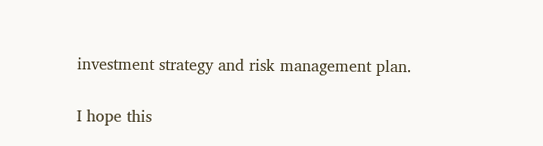investment strategy and risk management plan.

I hope this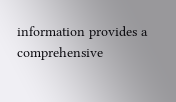information provides a comprehensive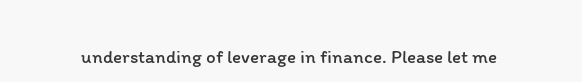understanding of leverage in finance. Please let me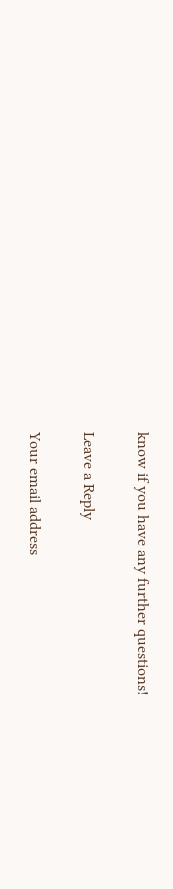know if you have any further questions!

Leave a Reply

Your email address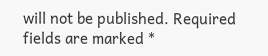will not be published. Required fields are marked *